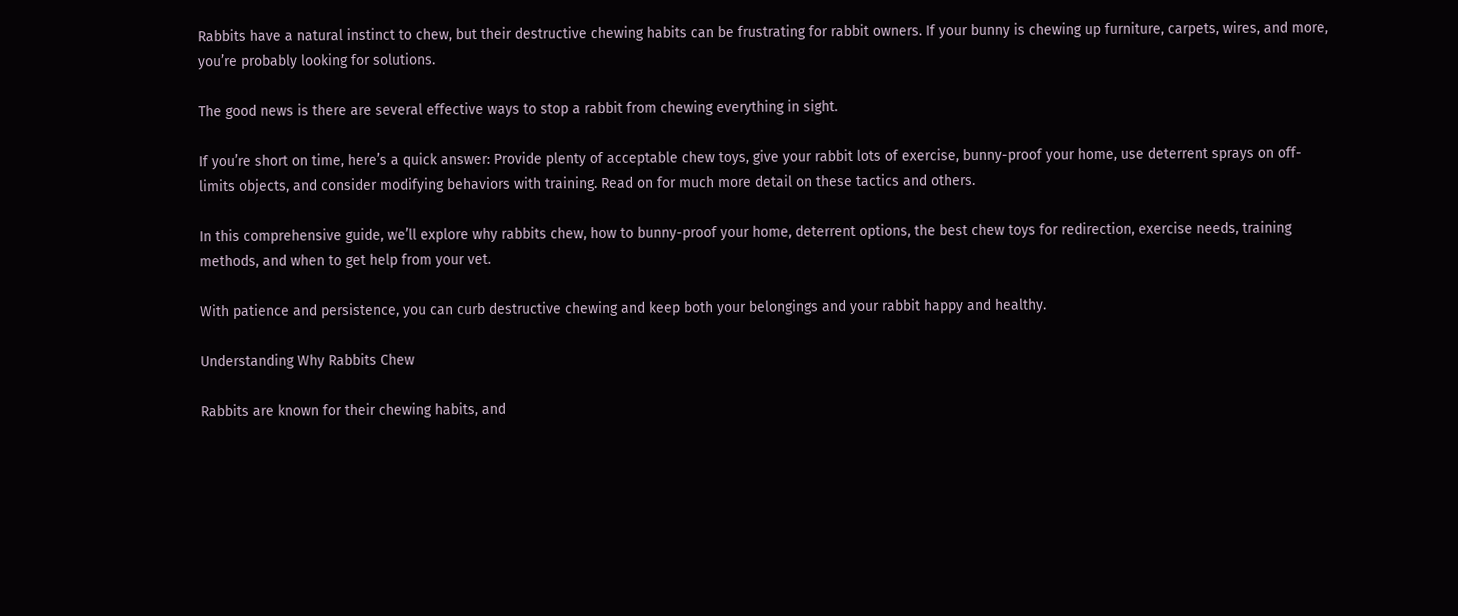Rabbits have a natural instinct to chew, but their destructive chewing habits can be frustrating for rabbit owners. If your bunny is chewing up furniture, carpets, wires, and more, you’re probably looking for solutions.

The good news is there are several effective ways to stop a rabbit from chewing everything in sight.

If you’re short on time, here’s a quick answer: Provide plenty of acceptable chew toys, give your rabbit lots of exercise, bunny-proof your home, use deterrent sprays on off-limits objects, and consider modifying behaviors with training. Read on for much more detail on these tactics and others.

In this comprehensive guide, we’ll explore why rabbits chew, how to bunny-proof your home, deterrent options, the best chew toys for redirection, exercise needs, training methods, and when to get help from your vet.

With patience and persistence, you can curb destructive chewing and keep both your belongings and your rabbit happy and healthy.

Understanding Why Rabbits Chew

Rabbits are known for their chewing habits, and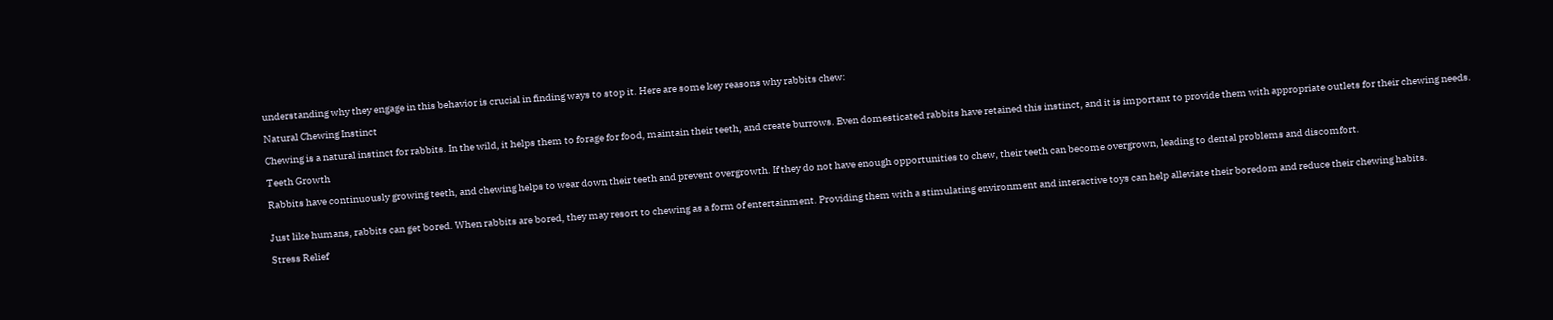understanding why they engage in this behavior is crucial in finding ways to stop it. Here are some key reasons why rabbits chew:

Natural Chewing Instinct

Chewing is a natural instinct for rabbits. In the wild, it helps them to forage for food, maintain their teeth, and create burrows. Even domesticated rabbits have retained this instinct, and it is important to provide them with appropriate outlets for their chewing needs.

Teeth Growth

Rabbits have continuously growing teeth, and chewing helps to wear down their teeth and prevent overgrowth. If they do not have enough opportunities to chew, their teeth can become overgrown, leading to dental problems and discomfort.


Just like humans, rabbits can get bored. When rabbits are bored, they may resort to chewing as a form of entertainment. Providing them with a stimulating environment and interactive toys can help alleviate their boredom and reduce their chewing habits.

Stress Relief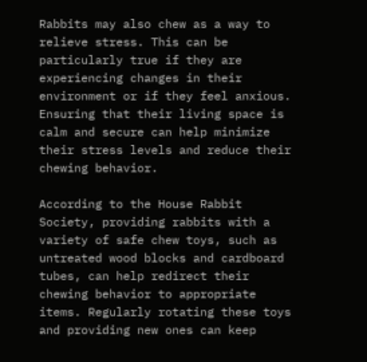Rabbits may also chew as a way to relieve stress. This can be particularly true if they are experiencing changes in their environment or if they feel anxious. Ensuring that their living space is calm and secure can help minimize their stress levels and reduce their chewing behavior.

According to the House Rabbit Society, providing rabbits with a variety of safe chew toys, such as untreated wood blocks and cardboard tubes, can help redirect their chewing behavior to appropriate items. Regularly rotating these toys and providing new ones can keep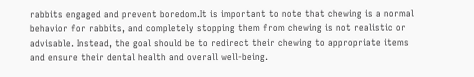rabbits engaged and prevent boredom.It is important to note that chewing is a normal behavior for rabbits, and completely stopping them from chewing is not realistic or advisable. Instead, the goal should be to redirect their chewing to appropriate items and ensure their dental health and overall well-being.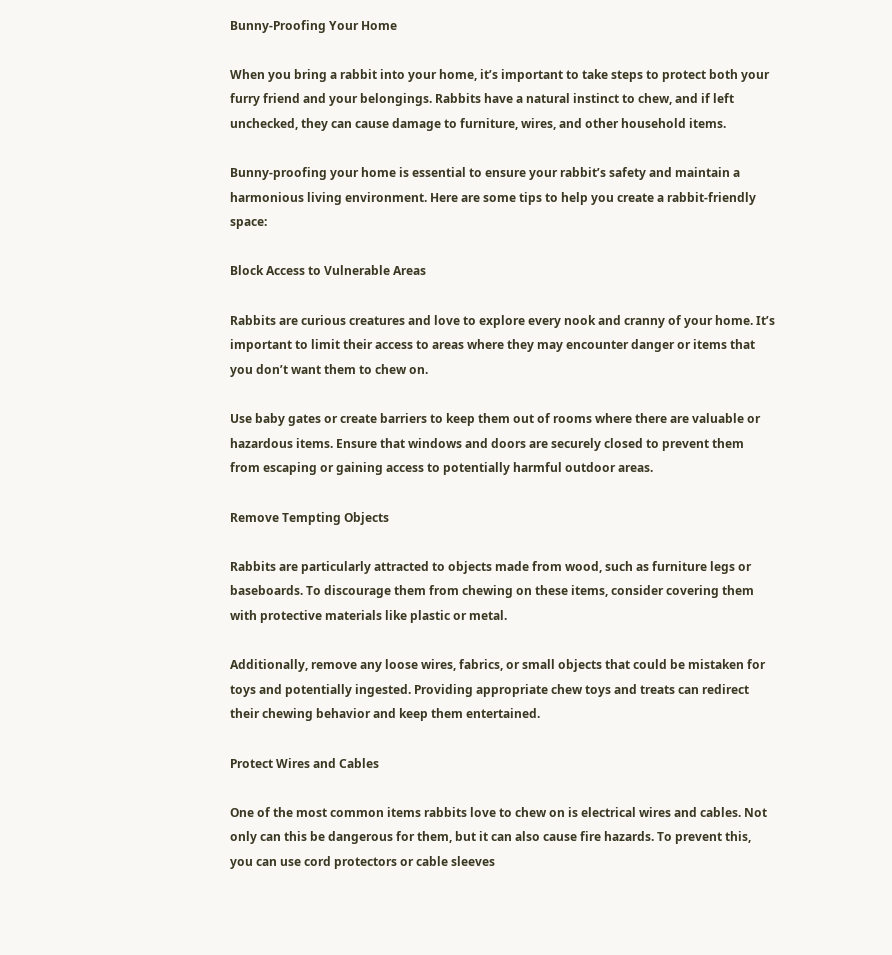Bunny-Proofing Your Home

When you bring a rabbit into your home, it’s important to take steps to protect both your furry friend and your belongings. Rabbits have a natural instinct to chew, and if left unchecked, they can cause damage to furniture, wires, and other household items.

Bunny-proofing your home is essential to ensure your rabbit’s safety and maintain a harmonious living environment. Here are some tips to help you create a rabbit-friendly space:

Block Access to Vulnerable Areas

Rabbits are curious creatures and love to explore every nook and cranny of your home. It’s important to limit their access to areas where they may encounter danger or items that you don’t want them to chew on.

Use baby gates or create barriers to keep them out of rooms where there are valuable or hazardous items. Ensure that windows and doors are securely closed to prevent them from escaping or gaining access to potentially harmful outdoor areas.

Remove Tempting Objects

Rabbits are particularly attracted to objects made from wood, such as furniture legs or baseboards. To discourage them from chewing on these items, consider covering them with protective materials like plastic or metal.

Additionally, remove any loose wires, fabrics, or small objects that could be mistaken for toys and potentially ingested. Providing appropriate chew toys and treats can redirect their chewing behavior and keep them entertained.

Protect Wires and Cables

One of the most common items rabbits love to chew on is electrical wires and cables. Not only can this be dangerous for them, but it can also cause fire hazards. To prevent this, you can use cord protectors or cable sleeves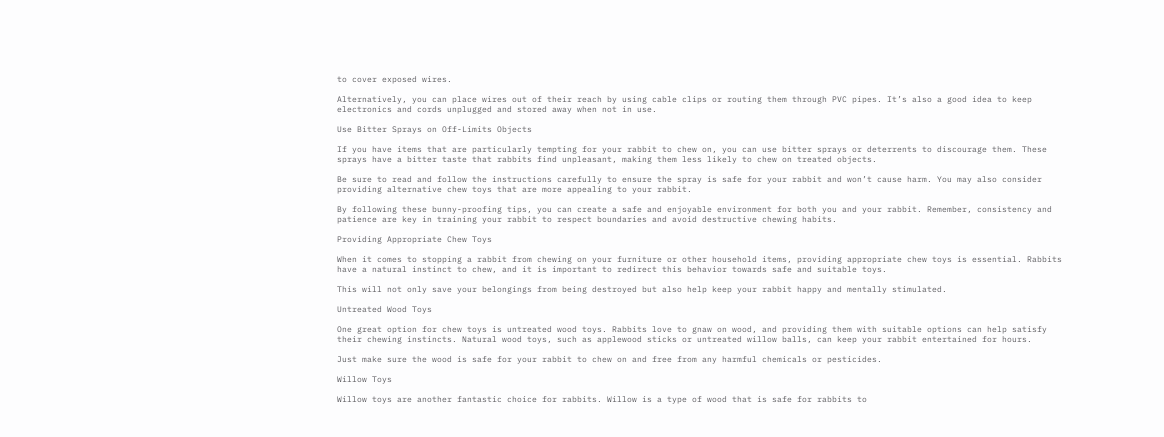to cover exposed wires.

Alternatively, you can place wires out of their reach by using cable clips or routing them through PVC pipes. It’s also a good idea to keep electronics and cords unplugged and stored away when not in use.

Use Bitter Sprays on Off-Limits Objects

If you have items that are particularly tempting for your rabbit to chew on, you can use bitter sprays or deterrents to discourage them. These sprays have a bitter taste that rabbits find unpleasant, making them less likely to chew on treated objects.

Be sure to read and follow the instructions carefully to ensure the spray is safe for your rabbit and won’t cause harm. You may also consider providing alternative chew toys that are more appealing to your rabbit.

By following these bunny-proofing tips, you can create a safe and enjoyable environment for both you and your rabbit. Remember, consistency and patience are key in training your rabbit to respect boundaries and avoid destructive chewing habits.

Providing Appropriate Chew Toys

When it comes to stopping a rabbit from chewing on your furniture or other household items, providing appropriate chew toys is essential. Rabbits have a natural instinct to chew, and it is important to redirect this behavior towards safe and suitable toys.

This will not only save your belongings from being destroyed but also help keep your rabbit happy and mentally stimulated.

Untreated Wood Toys

One great option for chew toys is untreated wood toys. Rabbits love to gnaw on wood, and providing them with suitable options can help satisfy their chewing instincts. Natural wood toys, such as applewood sticks or untreated willow balls, can keep your rabbit entertained for hours.

Just make sure the wood is safe for your rabbit to chew on and free from any harmful chemicals or pesticides.

Willow Toys

Willow toys are another fantastic choice for rabbits. Willow is a type of wood that is safe for rabbits to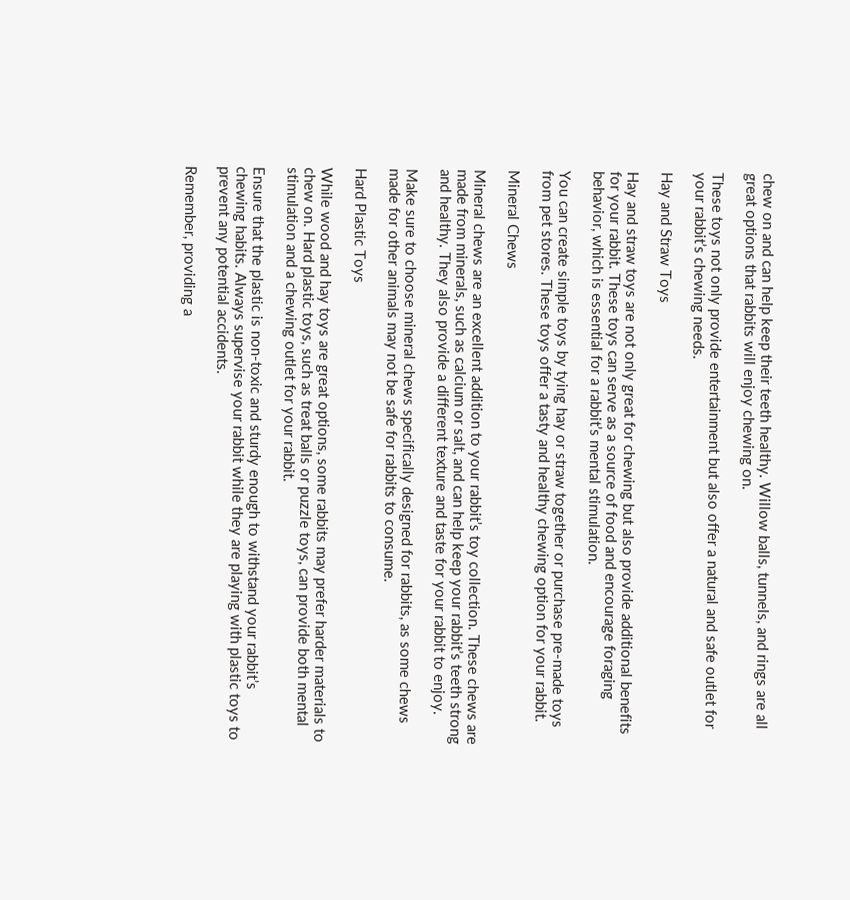chew on and can help keep their teeth healthy. Willow balls, tunnels, and rings are all great options that rabbits will enjoy chewing on.

These toys not only provide entertainment but also offer a natural and safe outlet for your rabbit’s chewing needs.

Hay and Straw Toys

Hay and straw toys are not only great for chewing but also provide additional benefits for your rabbit. These toys can serve as a source of food and encourage foraging behavior, which is essential for a rabbit’s mental stimulation.

You can create simple toys by tying hay or straw together or purchase pre-made toys from pet stores. These toys offer a tasty and healthy chewing option for your rabbit.

Mineral Chews

Mineral chews are an excellent addition to your rabbit’s toy collection. These chews are made from minerals, such as calcium or salt, and can help keep your rabbit’s teeth strong and healthy. They also provide a different texture and taste for your rabbit to enjoy.

Make sure to choose mineral chews specifically designed for rabbits, as some chews made for other animals may not be safe for rabbits to consume.

Hard Plastic Toys

While wood and hay toys are great options, some rabbits may prefer harder materials to chew on. Hard plastic toys, such as treat balls or puzzle toys, can provide both mental stimulation and a chewing outlet for your rabbit.

Ensure that the plastic is non-toxic and sturdy enough to withstand your rabbit’s chewing habits. Always supervise your rabbit while they are playing with plastic toys to prevent any potential accidents.

Remember, providing a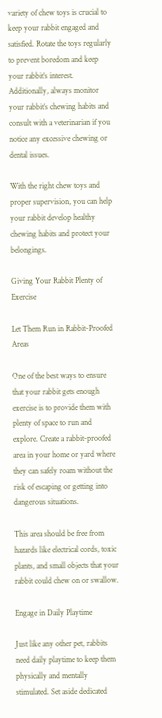variety of chew toys is crucial to keep your rabbit engaged and satisfied. Rotate the toys regularly to prevent boredom and keep your rabbit’s interest. Additionally, always monitor your rabbit’s chewing habits and consult with a veterinarian if you notice any excessive chewing or dental issues.

With the right chew toys and proper supervision, you can help your rabbit develop healthy chewing habits and protect your belongings.

Giving Your Rabbit Plenty of Exercise

Let Them Run in Rabbit-Proofed Areas

One of the best ways to ensure that your rabbit gets enough exercise is to provide them with plenty of space to run and explore. Create a rabbit-proofed area in your home or yard where they can safely roam without the risk of escaping or getting into dangerous situations.

This area should be free from hazards like electrical cords, toxic plants, and small objects that your rabbit could chew on or swallow.

Engage in Daily Playtime

Just like any other pet, rabbits need daily playtime to keep them physically and mentally stimulated. Set aside dedicated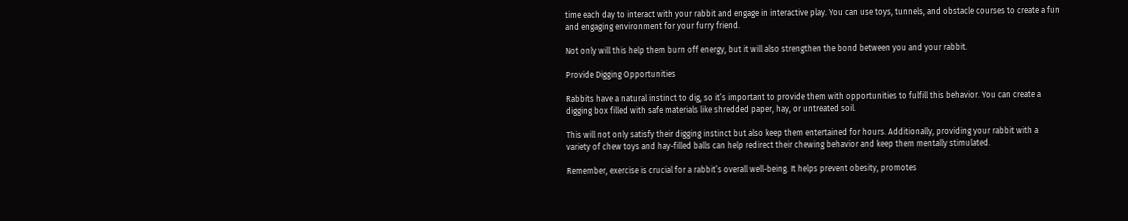time each day to interact with your rabbit and engage in interactive play. You can use toys, tunnels, and obstacle courses to create a fun and engaging environment for your furry friend.

Not only will this help them burn off energy, but it will also strengthen the bond between you and your rabbit.

Provide Digging Opportunities

Rabbits have a natural instinct to dig, so it’s important to provide them with opportunities to fulfill this behavior. You can create a digging box filled with safe materials like shredded paper, hay, or untreated soil.

This will not only satisfy their digging instinct but also keep them entertained for hours. Additionally, providing your rabbit with a variety of chew toys and hay-filled balls can help redirect their chewing behavior and keep them mentally stimulated.

Remember, exercise is crucial for a rabbit’s overall well-being. It helps prevent obesity, promotes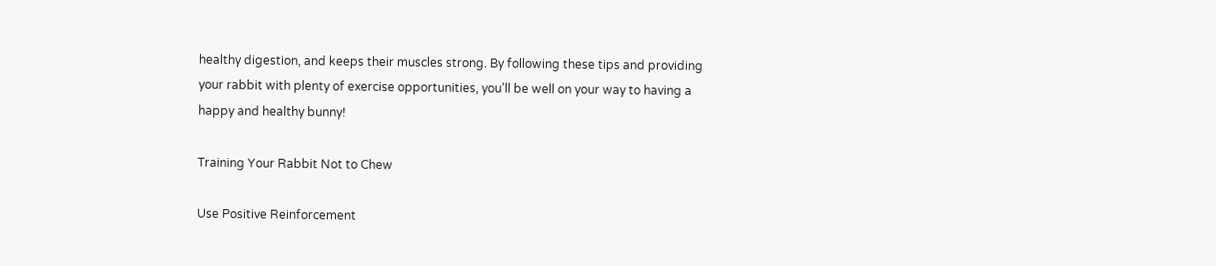healthy digestion, and keeps their muscles strong. By following these tips and providing your rabbit with plenty of exercise opportunities, you’ll be well on your way to having a happy and healthy bunny!

Training Your Rabbit Not to Chew

Use Positive Reinforcement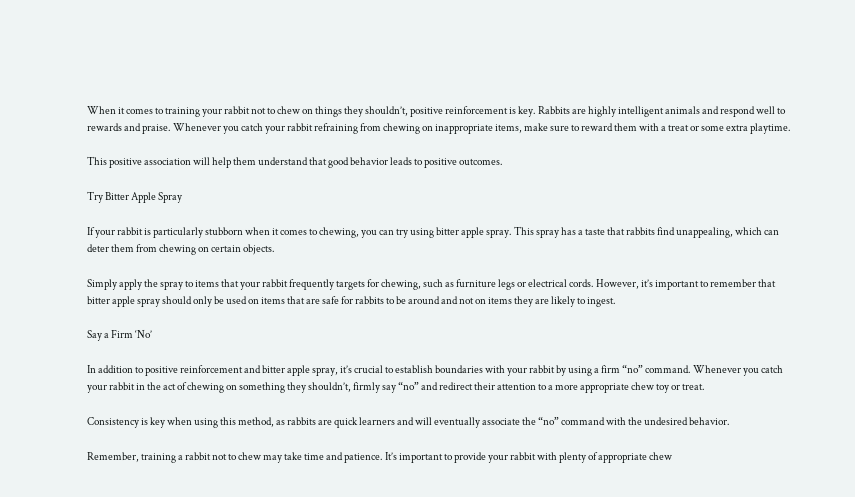When it comes to training your rabbit not to chew on things they shouldn’t, positive reinforcement is key. Rabbits are highly intelligent animals and respond well to rewards and praise. Whenever you catch your rabbit refraining from chewing on inappropriate items, make sure to reward them with a treat or some extra playtime.

This positive association will help them understand that good behavior leads to positive outcomes.

Try Bitter Apple Spray

If your rabbit is particularly stubborn when it comes to chewing, you can try using bitter apple spray. This spray has a taste that rabbits find unappealing, which can deter them from chewing on certain objects.

Simply apply the spray to items that your rabbit frequently targets for chewing, such as furniture legs or electrical cords. However, it’s important to remember that bitter apple spray should only be used on items that are safe for rabbits to be around and not on items they are likely to ingest.

Say a Firm ‘No’

In addition to positive reinforcement and bitter apple spray, it’s crucial to establish boundaries with your rabbit by using a firm “no” command. Whenever you catch your rabbit in the act of chewing on something they shouldn’t, firmly say “no” and redirect their attention to a more appropriate chew toy or treat.

Consistency is key when using this method, as rabbits are quick learners and will eventually associate the “no” command with the undesired behavior.

Remember, training a rabbit not to chew may take time and patience. It’s important to provide your rabbit with plenty of appropriate chew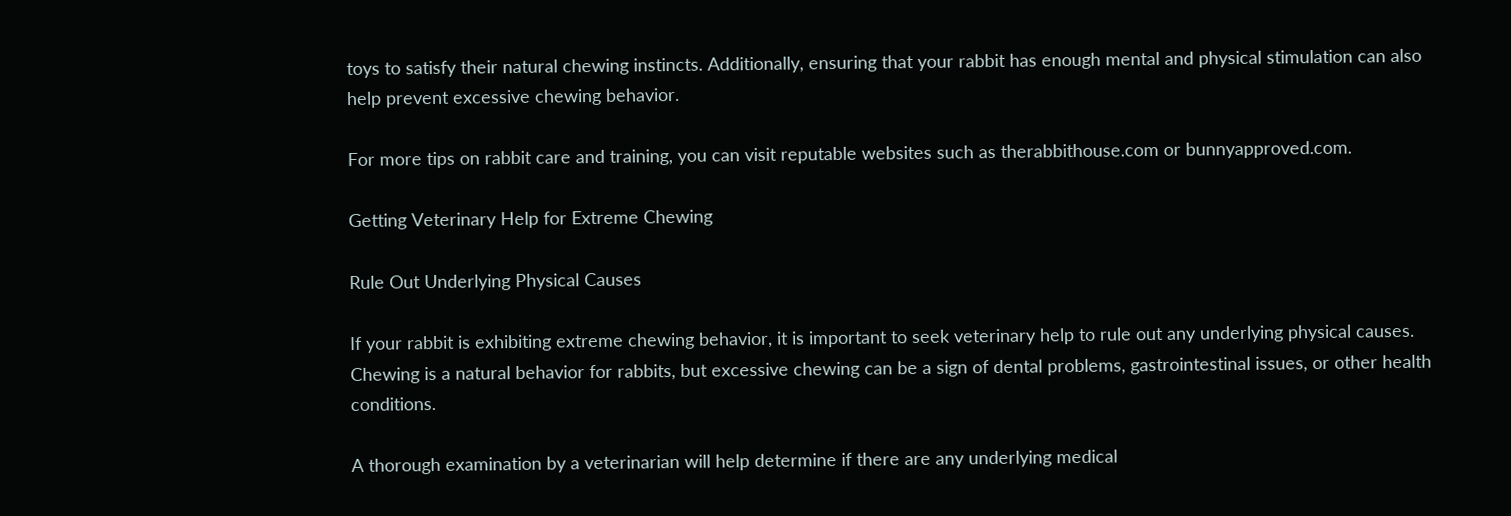toys to satisfy their natural chewing instincts. Additionally, ensuring that your rabbit has enough mental and physical stimulation can also help prevent excessive chewing behavior.

For more tips on rabbit care and training, you can visit reputable websites such as therabbithouse.com or bunnyapproved.com.

Getting Veterinary Help for Extreme Chewing

Rule Out Underlying Physical Causes

If your rabbit is exhibiting extreme chewing behavior, it is important to seek veterinary help to rule out any underlying physical causes. Chewing is a natural behavior for rabbits, but excessive chewing can be a sign of dental problems, gastrointestinal issues, or other health conditions.

A thorough examination by a veterinarian will help determine if there are any underlying medical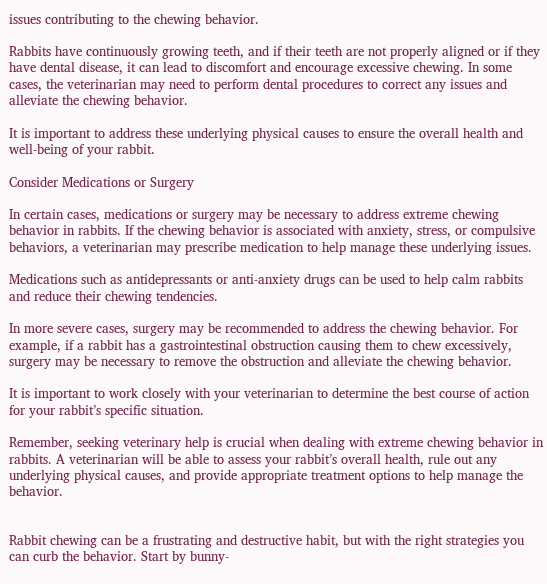issues contributing to the chewing behavior.

Rabbits have continuously growing teeth, and if their teeth are not properly aligned or if they have dental disease, it can lead to discomfort and encourage excessive chewing. In some cases, the veterinarian may need to perform dental procedures to correct any issues and alleviate the chewing behavior.

It is important to address these underlying physical causes to ensure the overall health and well-being of your rabbit.

Consider Medications or Surgery

In certain cases, medications or surgery may be necessary to address extreme chewing behavior in rabbits. If the chewing behavior is associated with anxiety, stress, or compulsive behaviors, a veterinarian may prescribe medication to help manage these underlying issues.

Medications such as antidepressants or anti-anxiety drugs can be used to help calm rabbits and reduce their chewing tendencies.

In more severe cases, surgery may be recommended to address the chewing behavior. For example, if a rabbit has a gastrointestinal obstruction causing them to chew excessively, surgery may be necessary to remove the obstruction and alleviate the chewing behavior.

It is important to work closely with your veterinarian to determine the best course of action for your rabbit’s specific situation.

Remember, seeking veterinary help is crucial when dealing with extreme chewing behavior in rabbits. A veterinarian will be able to assess your rabbit’s overall health, rule out any underlying physical causes, and provide appropriate treatment options to help manage the behavior.


Rabbit chewing can be a frustrating and destructive habit, but with the right strategies you can curb the behavior. Start by bunny-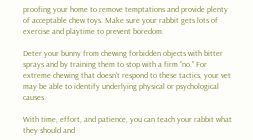proofing your home to remove temptations and provide plenty of acceptable chew toys. Make sure your rabbit gets lots of exercise and playtime to prevent boredom.

Deter your bunny from chewing forbidden objects with bitter sprays and by training them to stop with a firm “no.” For extreme chewing that doesn’t respond to these tactics, your vet may be able to identify underlying physical or psychological causes.

With time, effort, and patience, you can teach your rabbit what they should and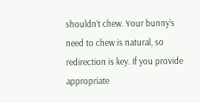shouldn’t chew. Your bunny’s need to chew is natural, so redirection is key. If you provide appropriate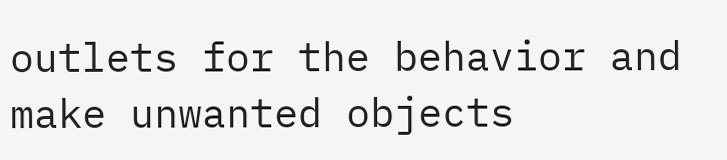outlets for the behavior and make unwanted objects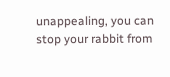unappealing, you can stop your rabbit from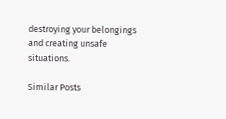destroying your belongings and creating unsafe situations.

Similar Posts